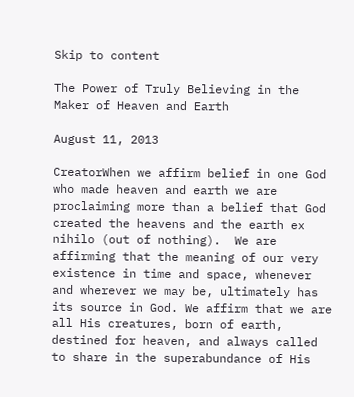Skip to content

The Power of Truly Believing in the Maker of Heaven and Earth

August 11, 2013

CreatorWhen we affirm belief in one God who made heaven and earth we are proclaiming more than a belief that God created the heavens and the earth ex nihilo (out of nothing).  We are affirming that the meaning of our very existence in time and space, whenever and wherever we may be, ultimately has its source in God. We affirm that we are all His creatures, born of earth, destined for heaven, and always called to share in the superabundance of His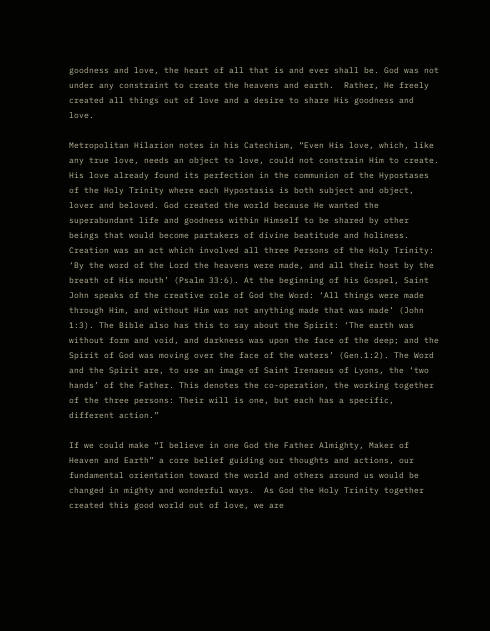goodness and love, the heart of all that is and ever shall be. God was not under any constraint to create the heavens and earth.  Rather, He freely created all things out of love and a desire to share His goodness and love.

Metropolitan Hilarion notes in his Catechism, “Even His love, which, like any true love, needs an object to love, could not constrain Him to create. His love already found its perfection in the communion of the Hypostases of the Holy Trinity where each Hypostasis is both subject and object, lover and beloved. God created the world because He wanted the superabundant life and goodness within Himself to be shared by other beings that would become partakers of divine beatitude and holiness. Creation was an act which involved all three Persons of the Holy Trinity: ‘By the word of the Lord the heavens were made, and all their host by the breath of His mouth’ (Psalm 33:6). At the beginning of his Gospel, Saint John speaks of the creative role of God the Word: ‘All things were made through Him, and without Him was not anything made that was made’ (John 1:3). The Bible also has this to say about the Spirit: ‘The earth was without form and void, and darkness was upon the face of the deep; and the Spirit of God was moving over the face of the waters’ (Gen.1:2). The Word and the Spirit are, to use an image of Saint Irenaeus of Lyons, the ‘two hands’ of the Father. This denotes the co-operation, the working together of the three persons: Their will is one, but each has a specific, different action.”

If we could make “I believe in one God the Father Almighty, Maker of Heaven and Earth” a core belief guiding our thoughts and actions, our fundamental orientation toward the world and others around us would be changed in mighty and wonderful ways.  As God the Holy Trinity together created this good world out of love, we are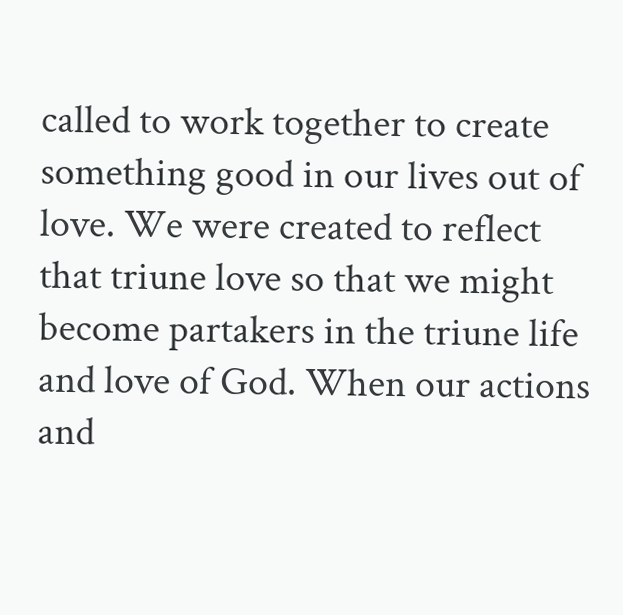called to work together to create something good in our lives out of love. We were created to reflect that triune love so that we might become partakers in the triune life and love of God. When our actions and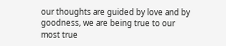our thoughts are guided by love and by goodness, we are being true to our most true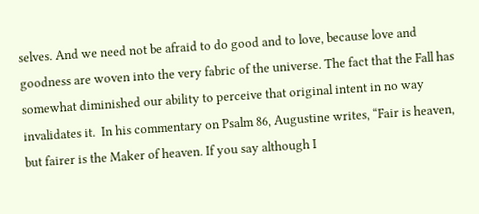selves. And we need not be afraid to do good and to love, because love and goodness are woven into the very fabric of the universe. The fact that the Fall has somewhat diminished our ability to perceive that original intent in no way invalidates it.  In his commentary on Psalm 86, Augustine writes, “Fair is heaven, but fairer is the Maker of heaven. If you say although I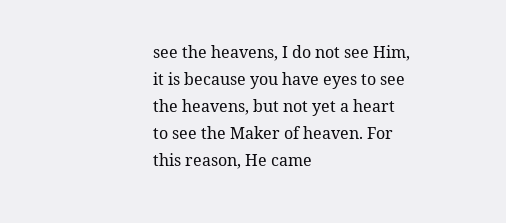see the heavens, I do not see Him, it is because you have eyes to see the heavens, but not yet a heart to see the Maker of heaven. For this reason, He came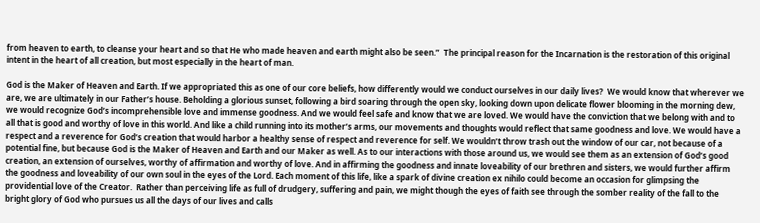from heaven to earth, to cleanse your heart and so that He who made heaven and earth might also be seen.”  The principal reason for the Incarnation is the restoration of this original intent in the heart of all creation, but most especially in the heart of man.

God is the Maker of Heaven and Earth. If we appropriated this as one of our core beliefs, how differently would we conduct ourselves in our daily lives?  We would know that wherever we are, we are ultimately in our Father’s house. Beholding a glorious sunset, following a bird soaring through the open sky, looking down upon delicate flower blooming in the morning dew, we would recognize God’s incomprehensible love and immense goodness. And we would feel safe and know that we are loved. We would have the conviction that we belong with and to all that is good and worthy of love in this world. And like a child running into its mother’s arms, our movements and thoughts would reflect that same goodness and love. We would have a respect and a reverence for God’s creation that would harbor a healthy sense of respect and reverence for self. We wouldn’t throw trash out the window of our car, not because of a potential fine, but because God is the Maker of Heaven and Earth and our Maker as well. As to our interactions with those around us, we would see them as an extension of God’s good creation, an extension of ourselves, worthy of affirmation and worthy of love. And in affirming the goodness and innate loveability of our brethren and sisters, we would further affirm the goodness and loveability of our own soul in the eyes of the Lord. Each moment of this life, like a spark of divine creation ex nihilo could become an occasion for glimpsing the providential love of the Creator.  Rather than perceiving life as full of drudgery, suffering and pain, we might though the eyes of faith see through the somber reality of the fall to the bright glory of God who pursues us all the days of our lives and calls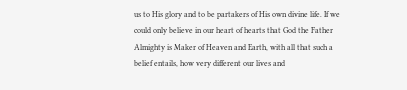us to His glory and to be partakers of His own divine life. If we could only believe in our heart of hearts that God the Father Almighty is Maker of Heaven and Earth, with all that such a belief entails, how very different our lives and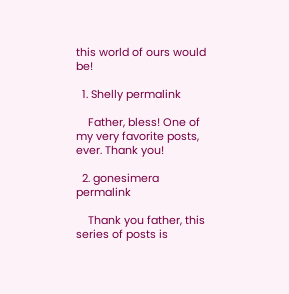this world of ours would be!

  1. Shelly permalink

    Father, bless! One of my very favorite posts, ever. Thank you!

  2. gonesimera permalink

    Thank you father, this series of posts is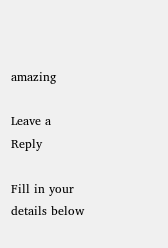amazing

Leave a Reply

Fill in your details below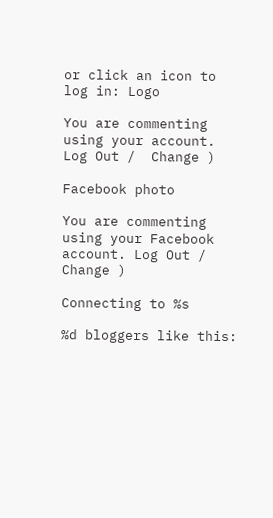or click an icon to log in: Logo

You are commenting using your account. Log Out /  Change )

Facebook photo

You are commenting using your Facebook account. Log Out /  Change )

Connecting to %s

%d bloggers like this: